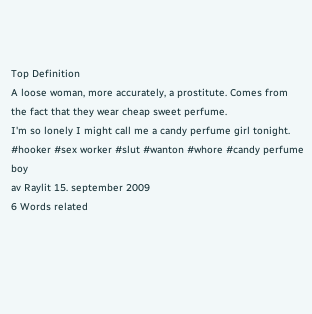Top Definition
A loose woman, more accurately, a prostitute. Comes from the fact that they wear cheap sweet perfume.
I'm so lonely I might call me a candy perfume girl tonight.
#hooker #sex worker #slut #wanton #whore #candy perfume boy
av Raylit 15. september 2009
6 Words related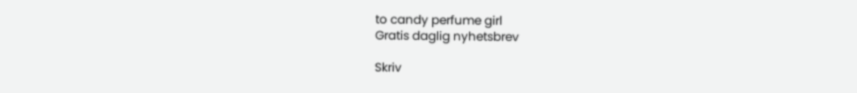to candy perfume girl
Gratis daglig nyhetsbrev

Skriv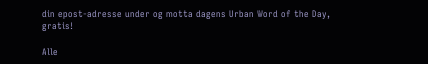din epost-adresse under og motta dagens Urban Word of the Day, gratis!

Alle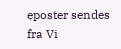eposter sendes fra Vi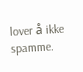lover å ikke spamme.